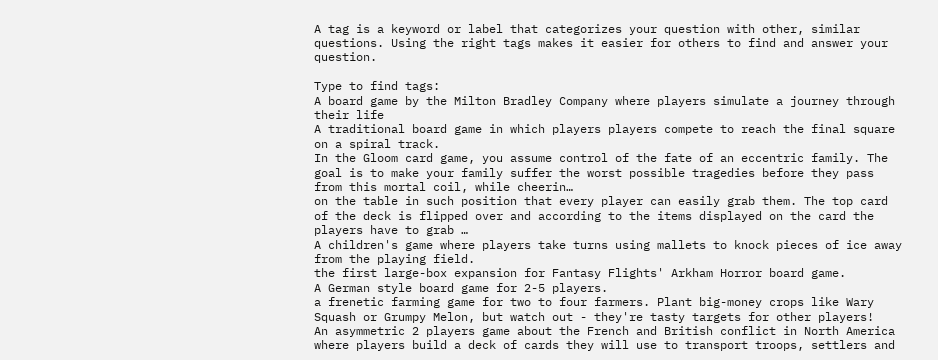A tag is a keyword or label that categorizes your question with other, similar questions. Using the right tags makes it easier for others to find and answer your question.

Type to find tags:
A board game by the Milton Bradley Company where players simulate a journey through their life
A traditional board game in which players players compete to reach the final square on a spiral track.
In the Gloom card game, you assume control of the fate of an eccentric family. The goal is to make your family suffer the worst possible tragedies before they pass from this mortal coil, while cheerin…
on the table in such position that every player can easily grab them. The top card of the deck is flipped over and according to the items displayed on the card the players have to grab …
A children's game where players take turns using mallets to knock pieces of ice away from the playing field.
the first large-box expansion for Fantasy Flights' Arkham Horror board game.
A German style board game for 2-5 players.
a frenetic farming game for two to four farmers. Plant big-money crops like Wary Squash or Grumpy Melon, but watch out - they're tasty targets for other players!
An asymmetric 2 players game about the French and British conflict in North America where players build a deck of cards they will use to transport troops, settlers and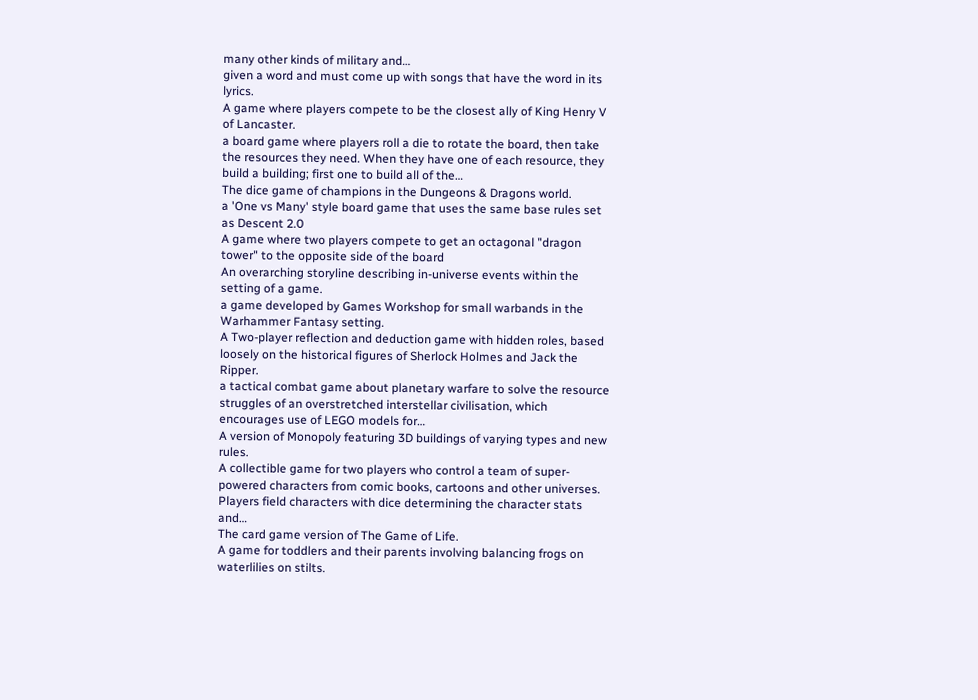many other kinds of military and…
given a word and must come up with songs that have the word in its lyrics.
A game where players compete to be the closest ally of King Henry V of Lancaster.
a board game where players roll a die to rotate the board, then take the resources they need. When they have one of each resource, they build a building; first one to build all of the…
The dice game of champions in the Dungeons & Dragons world.
a 'One vs Many' style board game that uses the same base rules set as Descent 2.0
A game where two players compete to get an octagonal "dragon tower" to the opposite side of the board
An overarching storyline describing in-universe events within the setting of a game.
a game developed by Games Workshop for small warbands in the Warhammer Fantasy setting.
A Two-player reflection and deduction game with hidden roles, based loosely on the historical figures of Sherlock Holmes and Jack the Ripper.
a tactical combat game about planetary warfare to solve the resource struggles of an overstretched interstellar civilisation, which encourages use of LEGO models for…
A version of Monopoly featuring 3D buildings of varying types and new rules.
A collectible game for two players who control a team of super-powered characters from comic books, cartoons and other universes. Players field characters with dice determining the character stats and…
The card game version of The Game of Life.
A game for toddlers and their parents involving balancing frogs on waterlilies on stilts.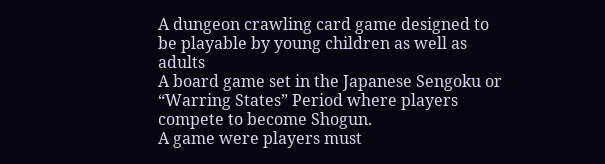A dungeon crawling card game designed to be playable by young children as well as adults
A board game set in the Japanese Sengoku or “Warring States” Period where players compete to become Shogun.
A game were players must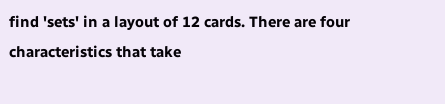find 'sets' in a layout of 12 cards. There are four characteristics that take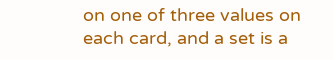on one of three values on each card, and a set is a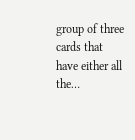group of three cards that have either all the…